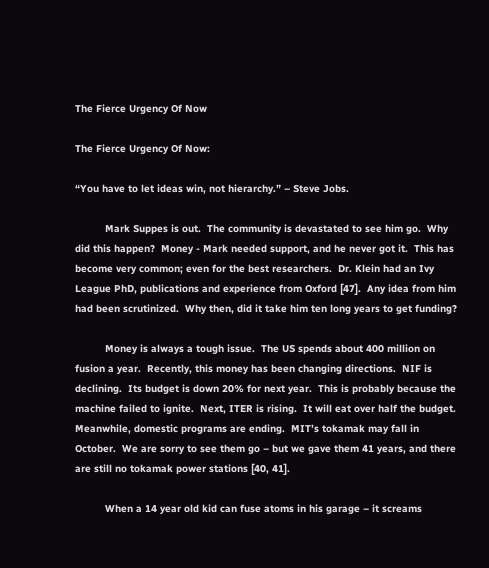The Fierce Urgency Of Now

The Fierce Urgency Of Now:

“You have to let ideas win, not hierarchy.” – Steve Jobs.

          Mark Suppes is out.  The community is devastated to see him go.  Why did this happen?  Money - Mark needed support, and he never got it.  This has become very common; even for the best researchers.  Dr. Klein had an Ivy League PhD, publications and experience from Oxford [47].  Any idea from him had been scrutinized.  Why then, did it take him ten long years to get funding?

          Money is always a tough issue.  The US spends about 400 million on fusion a year.  Recently, this money has been changing directions.  NIF is declining.  Its budget is down 20% for next year.  This is probably because the machine failed to ignite.  Next, ITER is rising.  It will eat over half the budget.  Meanwhile, domestic programs are ending.  MIT’s tokamak may fall in October.  We are sorry to see them go – but we gave them 41 years, and there are still no tokamak power stations [40, 41].

          When a 14 year old kid can fuse atoms in his garage – it screams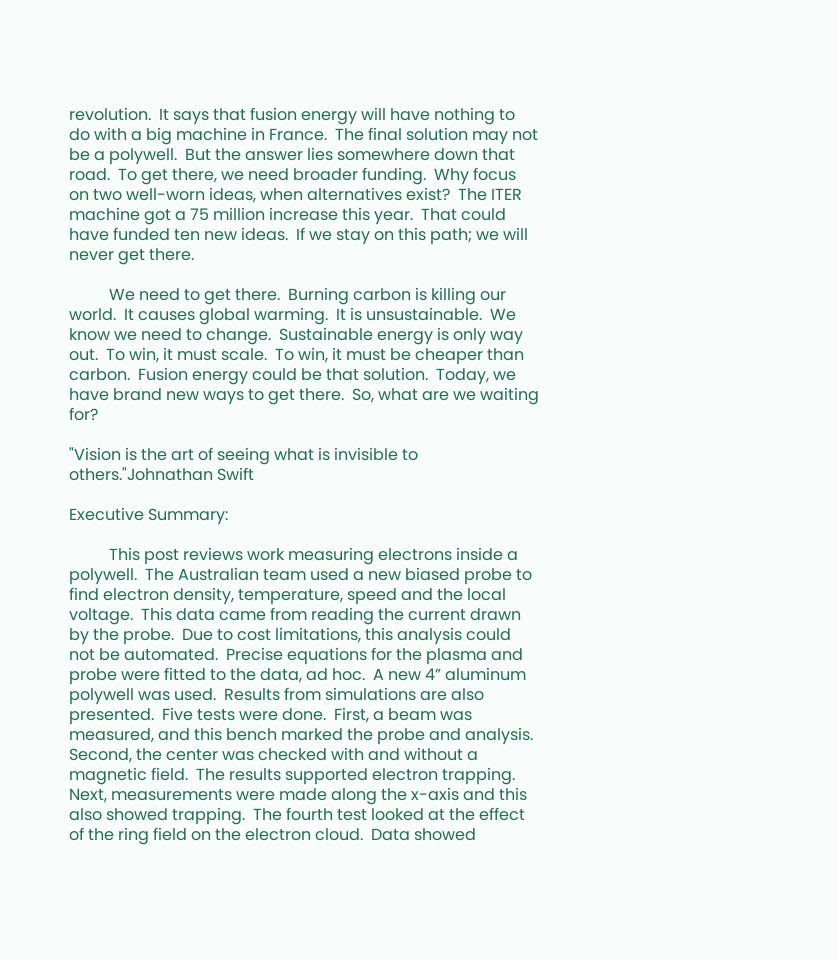revolution.  It says that fusion energy will have nothing to do with a big machine in France.  The final solution may not be a polywell.  But the answer lies somewhere down that road.  To get there, we need broader funding.  Why focus on two well-worn ideas, when alternatives exist?  The ITER machine got a 75 million increase this year.  That could have funded ten new ideas.  If we stay on this path; we will never get there.

          We need to get there.  Burning carbon is killing our world.  It causes global warming.  It is unsustainable.  We know we need to change.  Sustainable energy is only way out.  To win, it must scale.  To win, it must be cheaper than carbon.  Fusion energy could be that solution.  Today, we have brand new ways to get there.  So, what are we waiting for?

"Vision is the art of seeing what is invisible to others."Johnathan Swift

Executive Summary:

          This post reviews work measuring electrons inside a polywell.  The Australian team used a new biased probe to find electron density, temperature, speed and the local voltage.  This data came from reading the current drawn by the probe.  Due to cost limitations, this analysis could not be automated.  Precise equations for the plasma and probe were fitted to the data, ad hoc.  A new 4” aluminum polywell was used.  Results from simulations are also presented.  Five tests were done.  First, a beam was measured, and this bench marked the probe and analysis.  Second, the center was checked with and without a magnetic field.  The results supported electron trapping.  Next, measurements were made along the x-axis and this also showed trapping.  The fourth test looked at the effect of the ring field on the electron cloud.  Data showed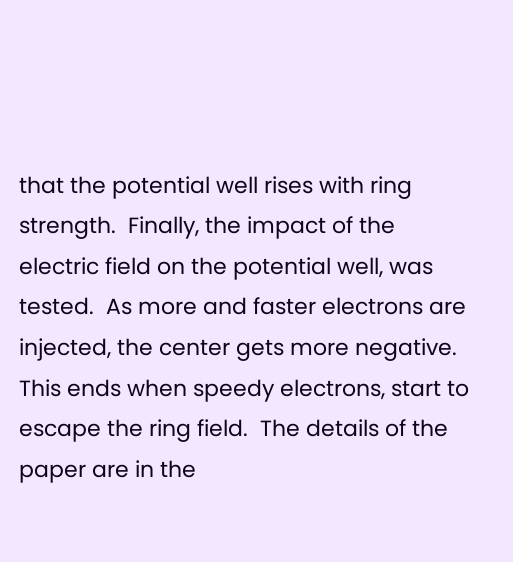that the potential well rises with ring strength.  Finally, the impact of the electric field on the potential well, was tested.  As more and faster electrons are injected, the center gets more negative.  This ends when speedy electrons, start to escape the ring field.  The details of the paper are in the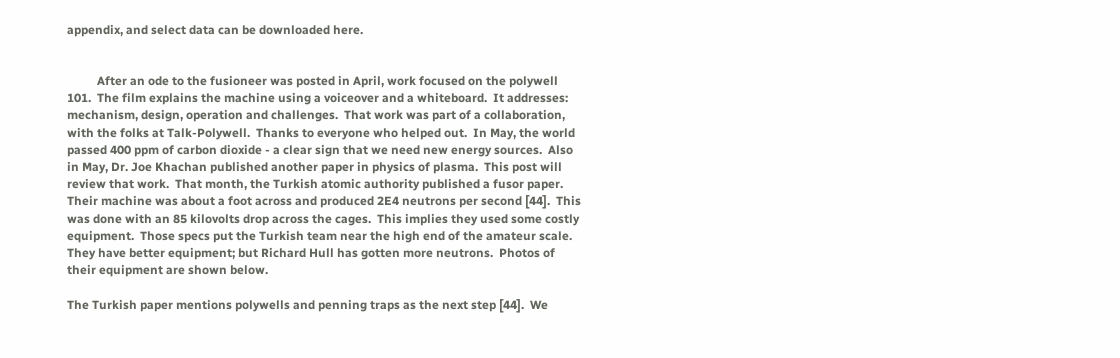appendix, and select data can be downloaded here.


          After an ode to the fusioneer was posted in April, work focused on the polywell 101.  The film explains the machine using a voiceover and a whiteboard.  It addresses: mechanism, design, operation and challenges.  That work was part of a collaboration, with the folks at Talk-Polywell.  Thanks to everyone who helped out.  In May, the world passed 400 ppm of carbon dioxide - a clear sign that we need new energy sources.  Also in May, Dr. Joe Khachan published another paper in physics of plasma.  This post will review that work.  That month, the Turkish atomic authority published a fusor paper.  Their machine was about a foot across and produced 2E4 neutrons per second [44].  This was done with an 85 kilovolts drop across the cages.  This implies they used some costly equipment.  Those specs put the Turkish team near the high end of the amateur scale.  They have better equipment; but Richard Hull has gotten more neutrons.  Photos of their equipment are shown below.

The Turkish paper mentions polywells and penning traps as the next step [44].  We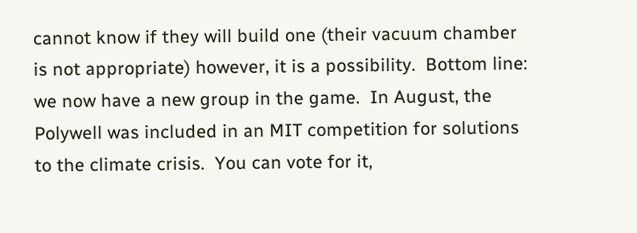cannot know if they will build one (their vacuum chamber is not appropriate) however, it is a possibility.  Bottom line: we now have a new group in the game.  In August, the Polywell was included in an MIT competition for solutions to the climate crisis.  You can vote for it,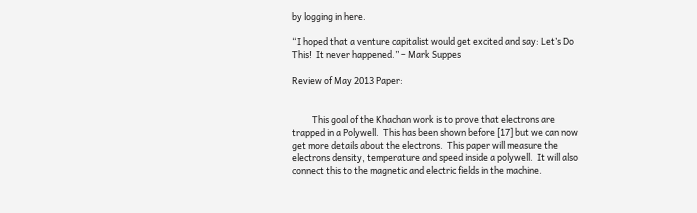by logging in here.

“I hoped that a venture capitalist would get excited and say: Let’s Do This!  It never happened.” – Mark Suppes

Review of May 2013 Paper:


          This goal of the Khachan work is to prove that electrons are trapped in a Polywell.  This has been shown before [17] but we can now get more details about the electrons.  This paper will measure the electrons density, temperature and speed inside a polywell.  It will also connect this to the magnetic and electric fields in the machine.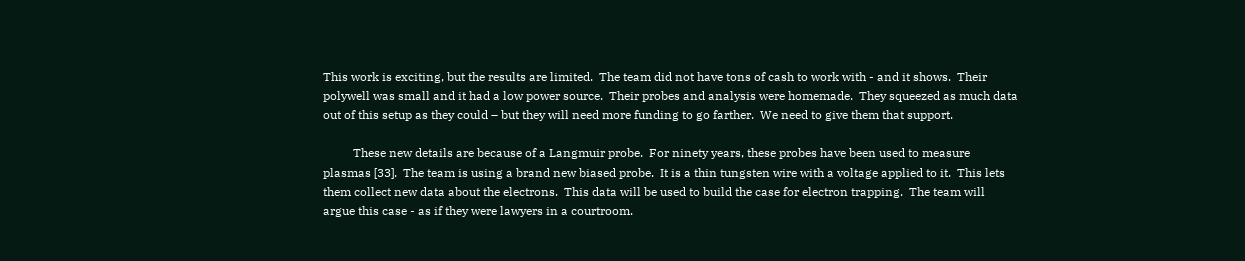This work is exciting, but the results are limited.  The team did not have tons of cash to work with - and it shows.  Their polywell was small and it had a low power source.  Their probes and analysis were homemade.  They squeezed as much data out of this setup as they could – but they will need more funding to go farther.  We need to give them that support.

          These new details are because of a Langmuir probe.  For ninety years, these probes have been used to measure plasmas [33].  The team is using a brand new biased probe.  It is a thin tungsten wire with a voltage applied to it.  This lets them collect new data about the electrons.  This data will be used to build the case for electron trapping.  The team will argue this case - as if they were lawyers in a courtroom.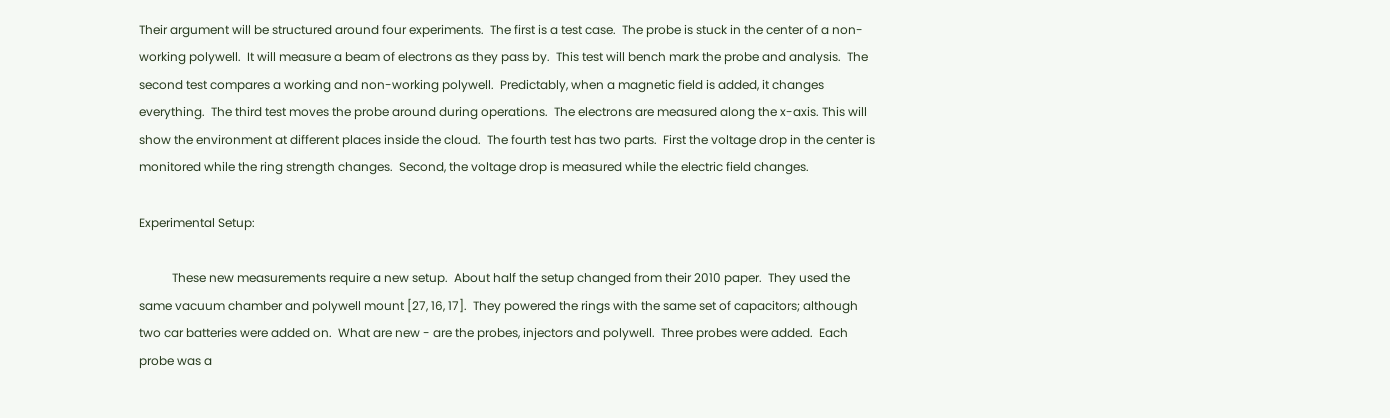Their argument will be structured around four experiments.  The first is a test case.  The probe is stuck in the center of a non-working polywell.  It will measure a beam of electrons as they pass by.  This test will bench mark the probe and analysis.  The second test compares a working and non-working polywell.  Predictably, when a magnetic field is added, it changes everything.  The third test moves the probe around during operations.  The electrons are measured along the x-axis. This will show the environment at different places inside the cloud.  The fourth test has two parts.  First the voltage drop in the center is monitored while the ring strength changes.  Second, the voltage drop is measured while the electric field changes.

Experimental Setup:

           These new measurements require a new setup.  About half the setup changed from their 2010 paper.  They used the same vacuum chamber and polywell mount [27, 16, 17].  They powered the rings with the same set of capacitors; although two car batteries were added on.  What are new - are the probes, injectors and polywell.  Three probes were added.  Each probe was a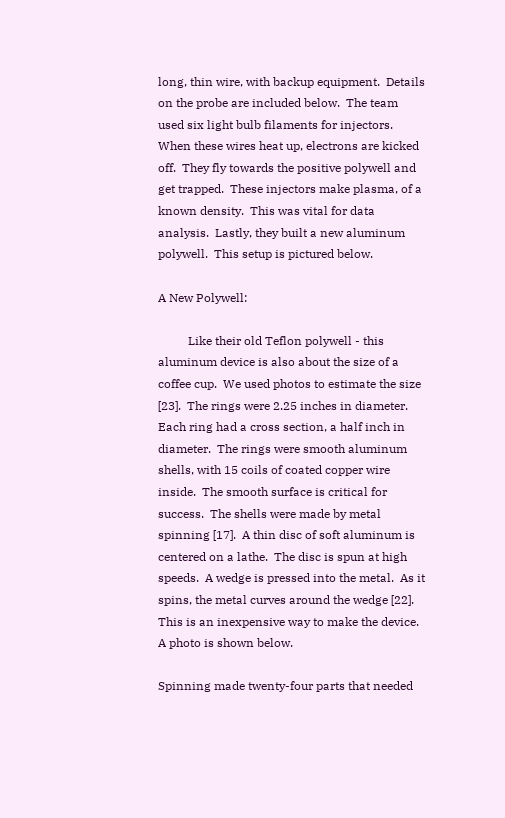long, thin wire, with backup equipment.  Details on the probe are included below.  The team used six light bulb filaments for injectors.  When these wires heat up, electrons are kicked off.  They fly towards the positive polywell and get trapped.  These injectors make plasma, of a known density.  This was vital for data analysis.  Lastly, they built a new aluminum polywell.  This setup is pictured below.

A New Polywell:

          Like their old Teflon polywell - this aluminum device is also about the size of a coffee cup.  We used photos to estimate the size [23].  The rings were 2.25 inches in diameter.  Each ring had a cross section, a half inch in diameter.  The rings were smooth aluminum shells, with 15 coils of coated copper wire inside.  The smooth surface is critical for success.  The shells were made by metal spinning [17].  A thin disc of soft aluminum is centered on a lathe.  The disc is spun at high speeds.  A wedge is pressed into the metal.  As it spins, the metal curves around the wedge [22].  This is an inexpensive way to make the device.  A photo is shown below.

Spinning made twenty-four parts that needed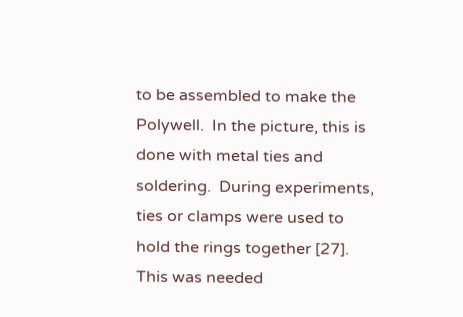to be assembled to make the Polywell.  In the picture, this is done with metal ties and soldering.  During experiments, ties or clamps were used to hold the rings together [27].  This was needed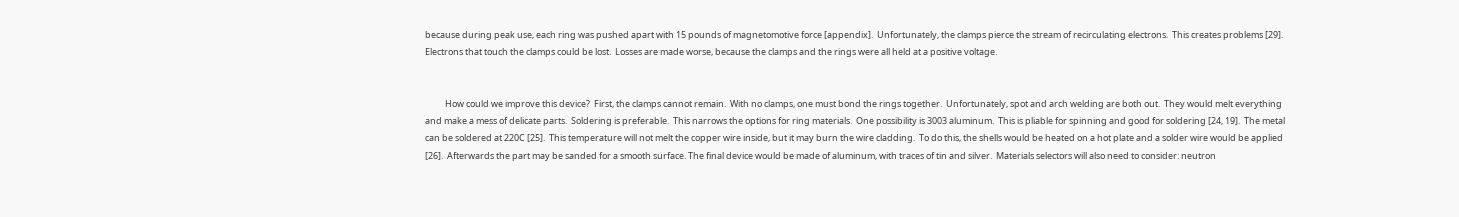because during peak use, each ring was pushed apart with 15 pounds of magnetomotive force [appendix].  Unfortunately, the clamps pierce the stream of recirculating electrons.  This creates problems [29].  Electrons that touch the clamps could be lost.  Losses are made worse, because the clamps and the rings were all held at a positive voltage.


          How could we improve this device?  First, the clamps cannot remain.  With no clamps, one must bond the rings together.  Unfortunately, spot and arch welding are both out.  They would melt everything and make a mess of delicate parts.  Soldering is preferable.  This narrows the options for ring materials.  One possibility is 3003 aluminum.  This is pliable for spinning and good for soldering [24, 19].  The metal can be soldered at 220C [25].  This temperature will not melt the copper wire inside, but it may burn the wire cladding.  To do this, the shells would be heated on a hot plate and a solder wire would be applied [26].  Afterwards the part may be sanded for a smooth surface. The final device would be made of aluminum, with traces of tin and silver.  Materials selectors will also need to consider: neutron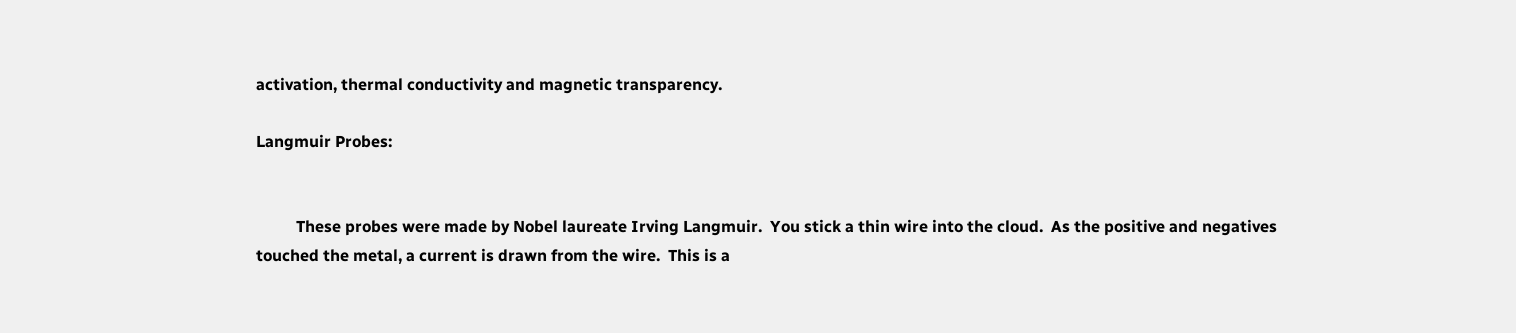activation, thermal conductivity and magnetic transparency.

Langmuir Probes:


          These probes were made by Nobel laureate Irving Langmuir.  You stick a thin wire into the cloud.  As the positive and negatives touched the metal, a current is drawn from the wire.  This is a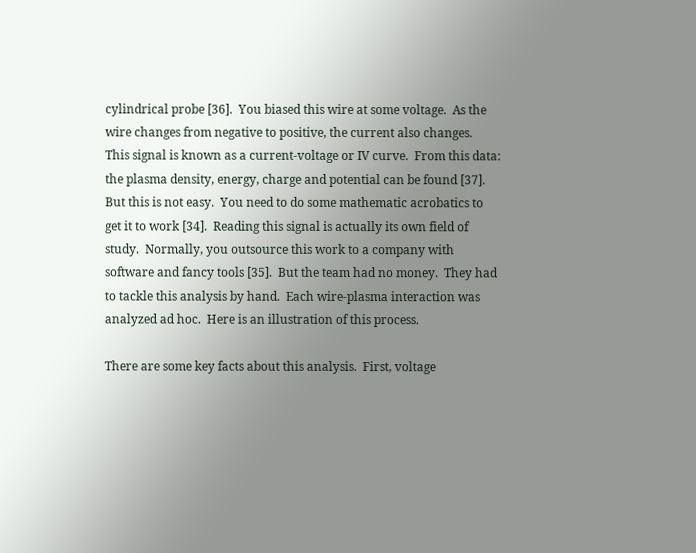cylindrical probe [36].  You biased this wire at some voltage.  As the wire changes from negative to positive, the current also changes.  This signal is known as a current-voltage or IV curve.  From this data: the plasma density, energy, charge and potential can be found [37].  But this is not easy.  You need to do some mathematic acrobatics to get it to work [34].  Reading this signal is actually its own field of study.  Normally, you outsource this work to a company with software and fancy tools [35].  But the team had no money.  They had to tackle this analysis by hand.  Each wire-plasma interaction was analyzed ad hoc.  Here is an illustration of this process.

There are some key facts about this analysis.  First, voltage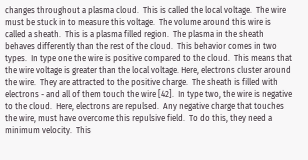changes throughout a plasma cloud.  This is called the local voltage.  The wire must be stuck in to measure this voltage.  The volume around this wire is called a sheath.  This is a plasma filled region.  The plasma in the sheath behaves differently than the rest of the cloud.  This behavior comes in two types.  In type one the wire is positive compared to the cloud.  This means that the wire voltage is greater than the local voltage. Here, electrons cluster around the wire.  They are attracted to the positive charge.  The sheath is filled with electrons - and all of them touch the wire [42].  In type two, the wire is negative to the cloud.  Here, electrons are repulsed.  Any negative charge that touches the wire, must have overcome this repulsive field.  To do this, they need a minimum velocity.  This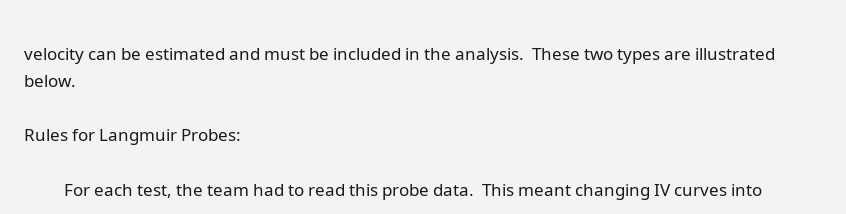velocity can be estimated and must be included in the analysis.  These two types are illustrated below.

Rules for Langmuir Probes:

          For each test, the team had to read this probe data.  This meant changing IV curves into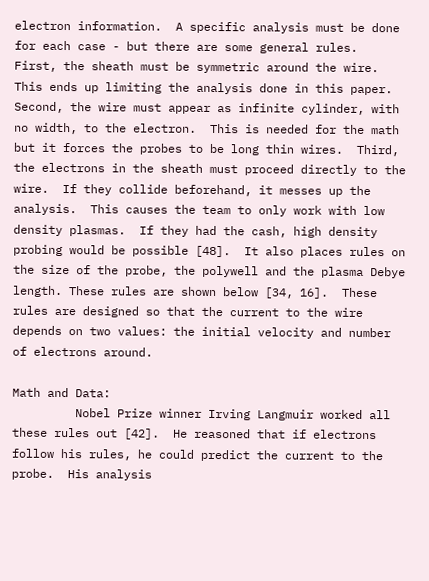electron information.  A specific analysis must be done for each case - but there are some general rules.  First, the sheath must be symmetric around the wire.  This ends up limiting the analysis done in this paper.   Second, the wire must appear as infinite cylinder, with no width, to the electron.  This is needed for the math but it forces the probes to be long thin wires.  Third, the electrons in the sheath must proceed directly to the wire.  If they collide beforehand, it messes up the analysis.  This causes the team to only work with low density plasmas.  If they had the cash, high density probing would be possible [48].  It also places rules on the size of the probe, the polywell and the plasma Debye length. These rules are shown below [34, 16].  These rules are designed so that the current to the wire depends on two values: the initial velocity and number of electrons around.

Math and Data:
         Nobel Prize winner Irving Langmuir worked all these rules out [42].  He reasoned that if electrons follow his rules, he could predict the current to the probe.  His analysis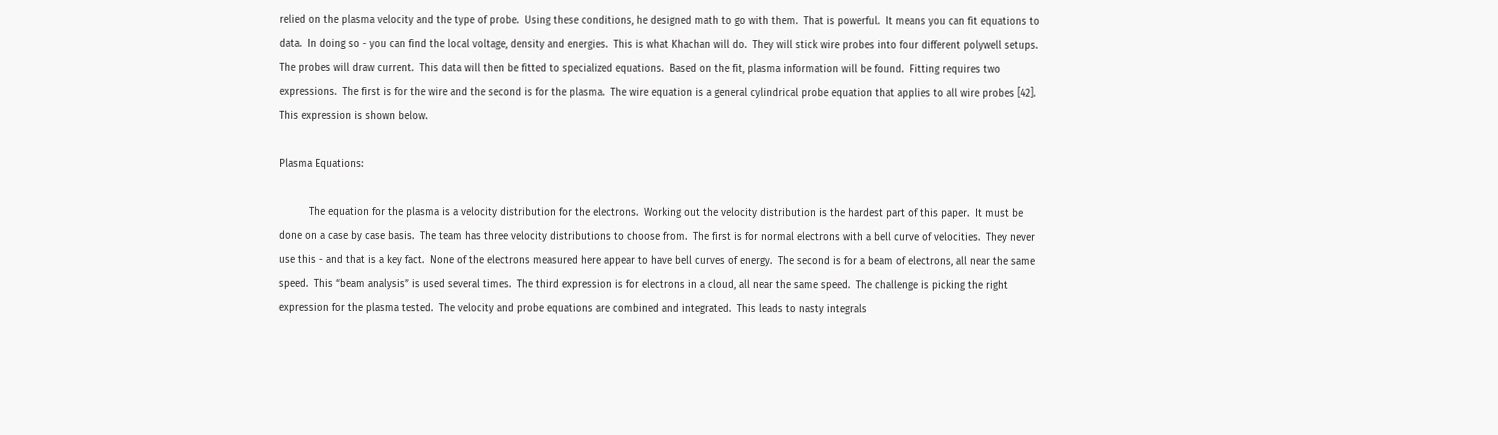relied on the plasma velocity and the type of probe.  Using these conditions, he designed math to go with them.  That is powerful.  It means you can fit equations to data.  In doing so - you can find the local voltage, density and energies.  This is what Khachan will do.  They will stick wire probes into four different polywell setups.  The probes will draw current.  This data will then be fitted to specialized equations.  Based on the fit, plasma information will be found.  Fitting requires two expressions.  The first is for the wire and the second is for the plasma.  The wire equation is a general cylindrical probe equation that applies to all wire probes [42].  This expression is shown below.

Plasma Equations:

          The equation for the plasma is a velocity distribution for the electrons.  Working out the velocity distribution is the hardest part of this paper.  It must be done on a case by case basis.  The team has three velocity distributions to choose from.  The first is for normal electrons with a bell curve of velocities.  They never use this - and that is a key fact.  None of the electrons measured here appear to have bell curves of energy.  The second is for a beam of electrons, all near the same speed.  This “beam analysis” is used several times.  The third expression is for electrons in a cloud, all near the same speed.  The challenge is picking the right expression for the plasma tested.  The velocity and probe equations are combined and integrated.  This leads to nasty integrals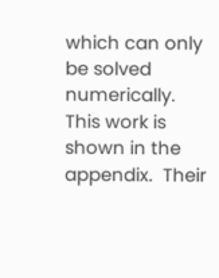which can only be solved numerically.  This work is shown in the appendix.  Their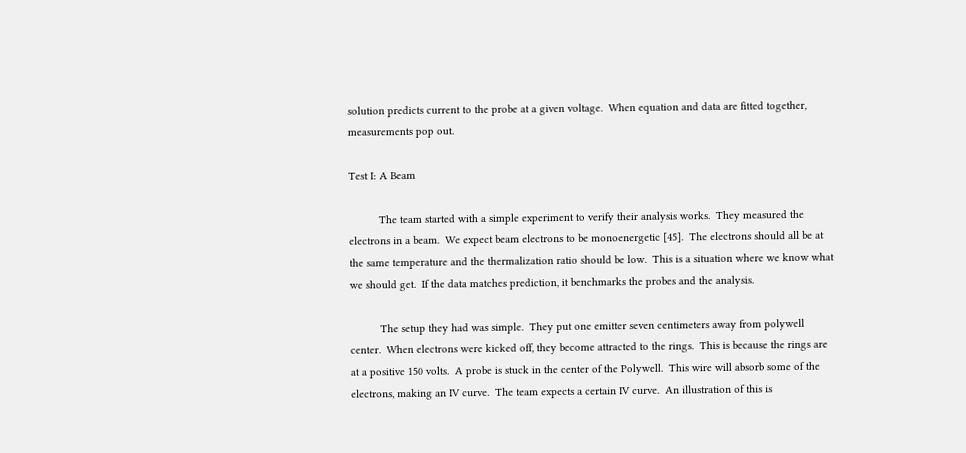solution predicts current to the probe at a given voltage.  When equation and data are fitted together, measurements pop out.

Test I: A Beam

          The team started with a simple experiment to verify their analysis works.  They measured the electrons in a beam.  We expect beam electrons to be monoenergetic [45].  The electrons should all be at the same temperature and the thermalization ratio should be low.  This is a situation where we know what we should get.  If the data matches prediction, it benchmarks the probes and the analysis.

          The setup they had was simple.  They put one emitter seven centimeters away from polywell center.  When electrons were kicked off, they become attracted to the rings.  This is because the rings are at a positive 150 volts.  A probe is stuck in the center of the Polywell.  This wire will absorb some of the electrons, making an IV curve.  The team expects a certain IV curve.  An illustration of this is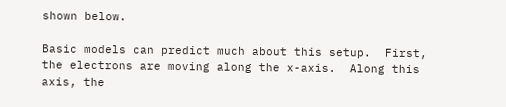shown below.

Basic models can predict much about this setup.  First, the electrons are moving along the x-axis.  Along this axis, the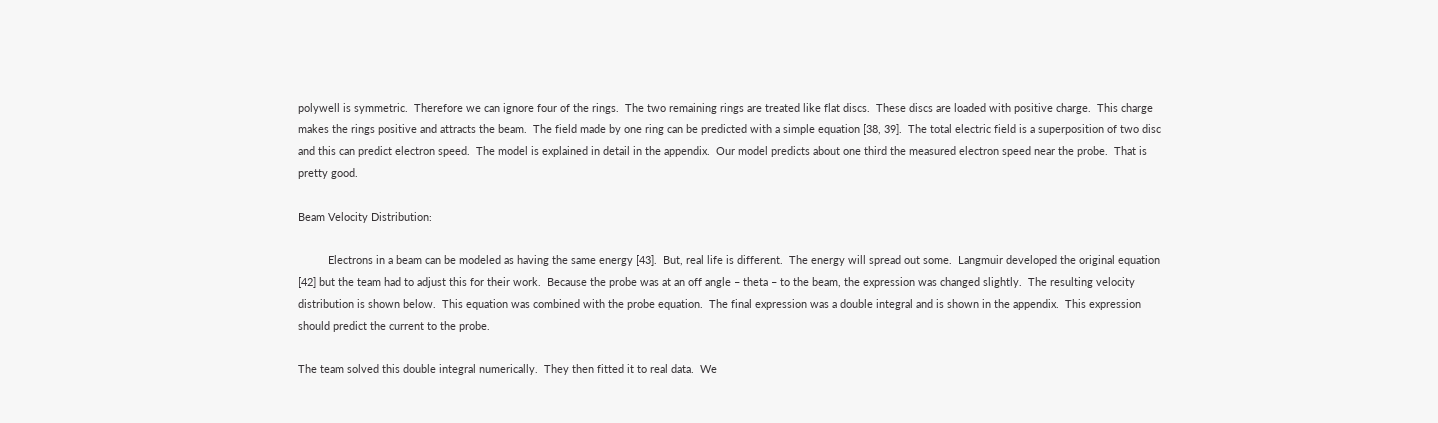polywell is symmetric.  Therefore we can ignore four of the rings.  The two remaining rings are treated like flat discs.  These discs are loaded with positive charge.  This charge makes the rings positive and attracts the beam.  The field made by one ring can be predicted with a simple equation [38, 39].  The total electric field is a superposition of two disc and this can predict electron speed.  The model is explained in detail in the appendix.  Our model predicts about one third the measured electron speed near the probe.  That is pretty good.

Beam Velocity Distribution:

          Electrons in a beam can be modeled as having the same energy [43].  But, real life is different.  The energy will spread out some.  Langmuir developed the original equation [42] but the team had to adjust this for their work.  Because the probe was at an off angle – theta – to the beam, the expression was changed slightly.  The resulting velocity distribution is shown below.  This equation was combined with the probe equation.  The final expression was a double integral and is shown in the appendix.  This expression should predict the current to the probe.

The team solved this double integral numerically.  They then fitted it to real data.  We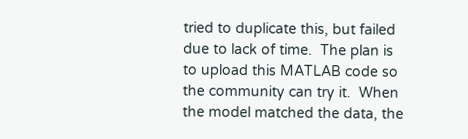tried to duplicate this, but failed due to lack of time.  The plan is to upload this MATLAB code so the community can try it.  When the model matched the data, the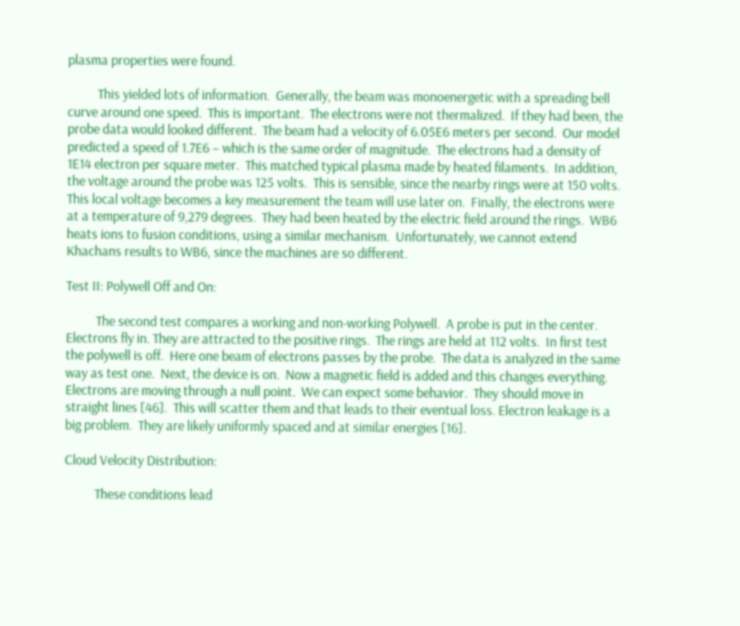plasma properties were found.

          This yielded lots of information.  Generally, the beam was monoenergetic with a spreading bell curve around one speed.  This is important.  The electrons were not thermalized.  If they had been, the probe data would looked different.  The beam had a velocity of 6.05E6 meters per second.  Our model predicted a speed of 1.7E6 – which is the same order of magnitude.  The electrons had a density of 1E14 electron per square meter.  This matched typical plasma made by heated filaments.  In addition, the voltage around the probe was 125 volts.  This is sensible, since the nearby rings were at 150 volts.  This local voltage becomes a key measurement the team will use later on.  Finally, the electrons were at a temperature of 9,279 degrees.  They had been heated by the electric field around the rings.  WB6 heats ions to fusion conditions, using a similar mechanism.  Unfortunately, we cannot extend Khachans results to WB6, since the machines are so different.

Test II: Polywell Off and On:

          The second test compares a working and non-working Polywell.  A probe is put in the center.  Electrons fly in. They are attracted to the positive rings.  The rings are held at 112 volts.  In first test the polywell is off.  Here one beam of electrons passes by the probe.  The data is analyzed in the same way as test one.  Next, the device is on.  Now a magnetic field is added and this changes everything.  Electrons are moving through a null point.  We can expect some behavior.  They should move in straight lines [46].  This will scatter them and that leads to their eventual loss. Electron leakage is a big problem.  They are likely uniformly spaced and at similar energies [16].

Cloud Velocity Distribution:

          These conditions lead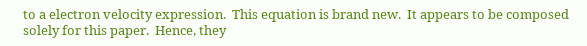to a electron velocity expression.  This equation is brand new.  It appears to be composed solely for this paper.  Hence, they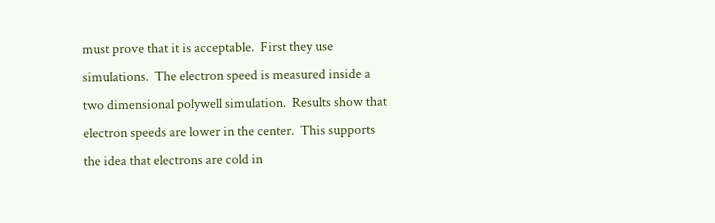must prove that it is acceptable.  First they use simulations.  The electron speed is measured inside a two dimensional polywell simulation.  Results show that electron speeds are lower in the center.  This supports the idea that electrons are cold in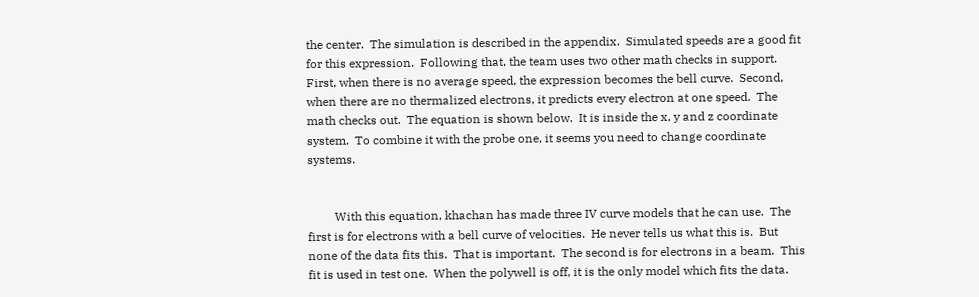the center.  The simulation is described in the appendix.  Simulated speeds are a good fit for this expression.  Following that, the team uses two other math checks in support.  First, when there is no average speed, the expression becomes the bell curve.  Second, when there are no thermalized electrons, it predicts every electron at one speed.  The math checks out.  The equation is shown below.  It is inside the x, y and z coordinate system.  To combine it with the probe one, it seems you need to change coordinate systems.


         With this equation, khachan has made three IV curve models that he can use.  The first is for electrons with a bell curve of velocities.  He never tells us what this is.  But none of the data fits this.  That is important.  The second is for electrons in a beam.  This fit is used in test one.  When the polywell is off, it is the only model which fits the data.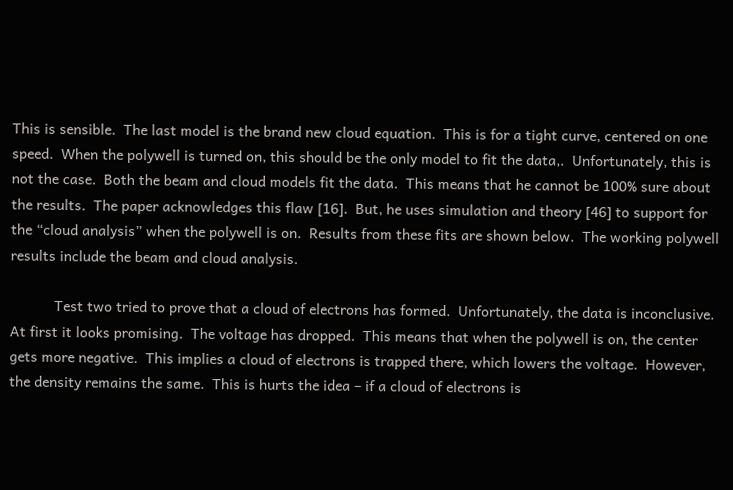This is sensible.  The last model is the brand new cloud equation.  This is for a tight curve, centered on one speed.  When the polywell is turned on, this should be the only model to fit the data,.  Unfortunately, this is not the case.  Both the beam and cloud models fit the data.  This means that he cannot be 100% sure about the results.  The paper acknowledges this flaw [16].  But, he uses simulation and theory [46] to support for the “cloud analysis” when the polywell is on.  Results from these fits are shown below.  The working polywell results include the beam and cloud analysis.

           Test two tried to prove that a cloud of electrons has formed.  Unfortunately, the data is inconclusive.  At first it looks promising.  The voltage has dropped.  This means that when the polywell is on, the center gets more negative.  This implies a cloud of electrons is trapped there, which lowers the voltage.  However, the density remains the same.  This is hurts the idea – if a cloud of electrons is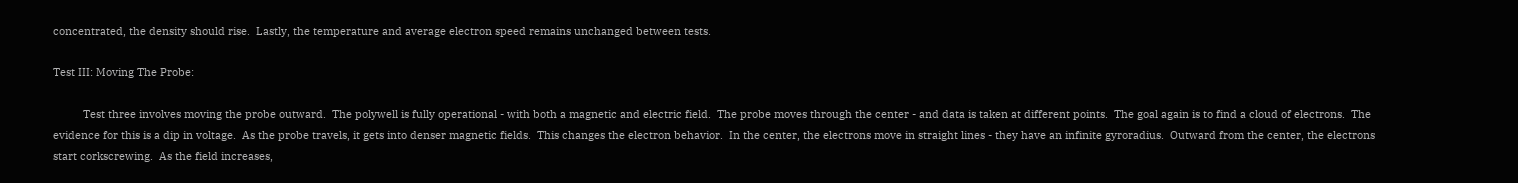concentrated, the density should rise.  Lastly, the temperature and average electron speed remains unchanged between tests.

Test III: Moving The Probe:

          Test three involves moving the probe outward.  The polywell is fully operational - with both a magnetic and electric field.  The probe moves through the center - and data is taken at different points.  The goal again is to find a cloud of electrons.  The evidence for this is a dip in voltage.  As the probe travels, it gets into denser magnetic fields.  This changes the electron behavior.  In the center, the electrons move in straight lines - they have an infinite gyroradius.  Outward from the center, the electrons start corkscrewing.  As the field increases,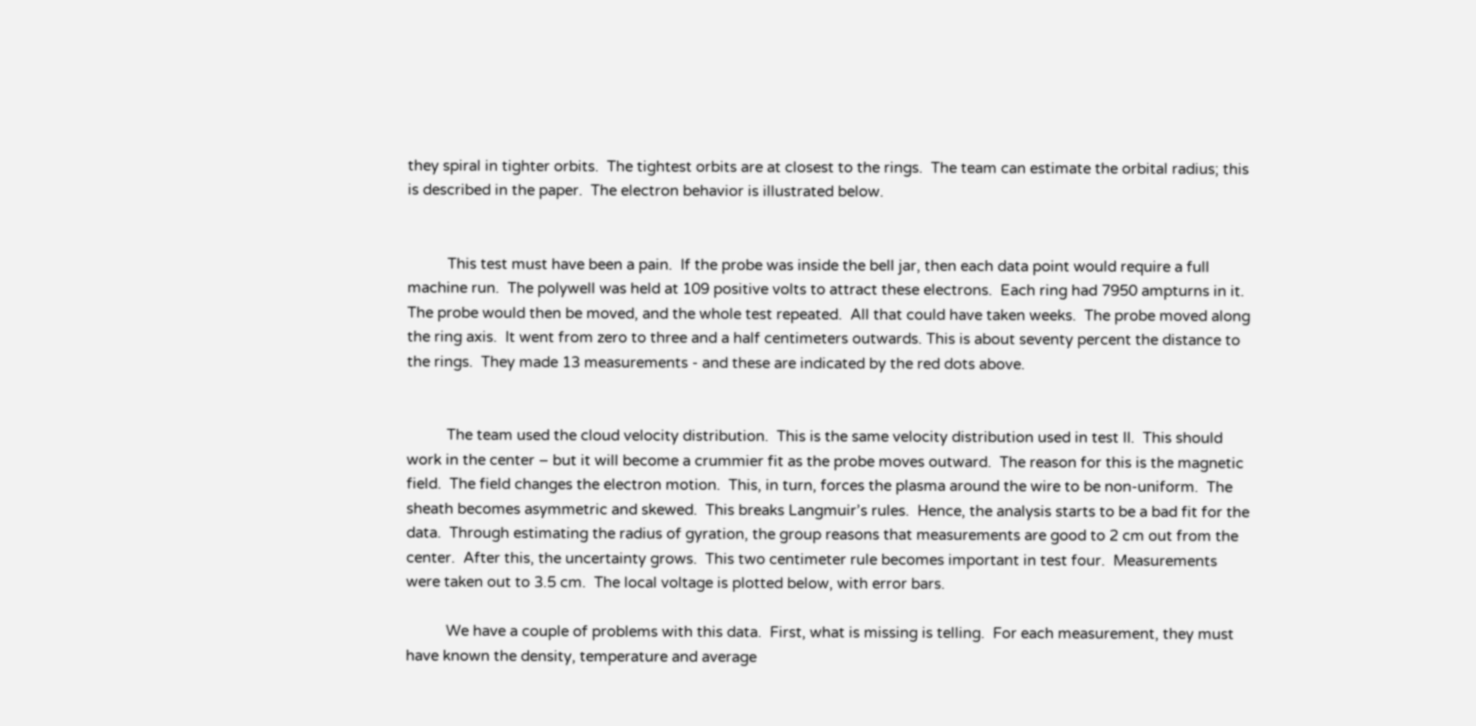they spiral in tighter orbits.  The tightest orbits are at closest to the rings.  The team can estimate the orbital radius; this is described in the paper.  The electron behavior is illustrated below.


          This test must have been a pain.  If the probe was inside the bell jar, then each data point would require a full machine run.  The polywell was held at 109 positive volts to attract these electrons.  Each ring had 7950 ampturns in it.  The probe would then be moved, and the whole test repeated.  All that could have taken weeks.  The probe moved along the ring axis.  It went from zero to three and a half centimeters outwards. This is about seventy percent the distance to the rings.  They made 13 measurements - and these are indicated by the red dots above.


          The team used the cloud velocity distribution.  This is the same velocity distribution used in test II.  This should work in the center – but it will become a crummier fit as the probe moves outward.  The reason for this is the magnetic field.  The field changes the electron motion.  This, in turn, forces the plasma around the wire to be non-uniform.  The sheath becomes asymmetric and skewed.  This breaks Langmuir’s rules.  Hence, the analysis starts to be a bad fit for the data.  Through estimating the radius of gyration, the group reasons that measurements are good to 2 cm out from the center.  After this, the uncertainty grows.  This two centimeter rule becomes important in test four.  Measurements were taken out to 3.5 cm.  The local voltage is plotted below, with error bars.

          We have a couple of problems with this data.  First, what is missing is telling.  For each measurement, they must have known the density, temperature and average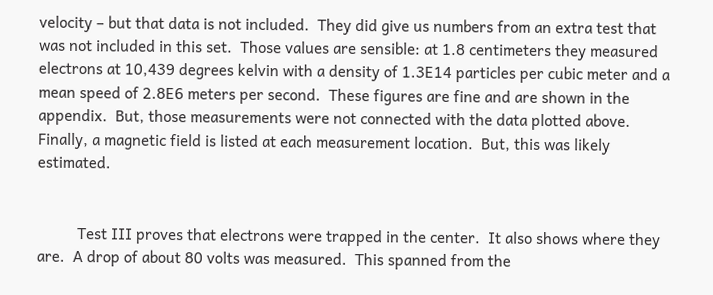velocity – but that data is not included.  They did give us numbers from an extra test that was not included in this set.  Those values are sensible: at 1.8 centimeters they measured electrons at 10,439 degrees kelvin with a density of 1.3E14 particles per cubic meter and a mean speed of 2.8E6 meters per second.  These figures are fine and are shown in the appendix.  But, those measurements were not connected with the data plotted above.  Finally, a magnetic field is listed at each measurement location.  But, this was likely estimated.


          Test III proves that electrons were trapped in the center.  It also shows where they are.  A drop of about 80 volts was measured.  This spanned from the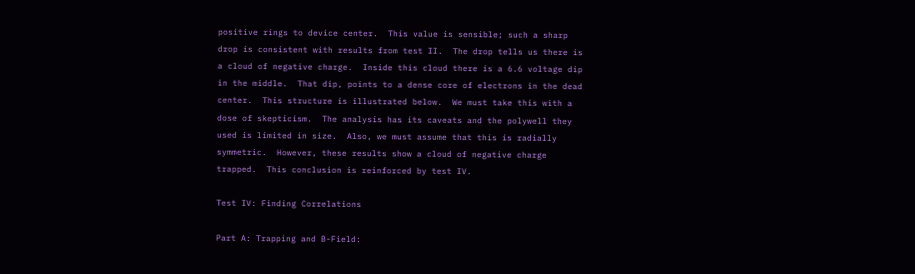positive rings to device center.  This value is sensible; such a sharp drop is consistent with results from test II.  The drop tells us there is a cloud of negative charge.  Inside this cloud there is a 6.6 voltage dip in the middle.  That dip, points to a dense core of electrons in the dead center.  This structure is illustrated below.  We must take this with a dose of skepticism.  The analysis has its caveats and the polywell they used is limited in size.  Also, we must assume that this is radially symmetric.  However, these results show a cloud of negative charge trapped.  This conclusion is reinforced by test IV.

Test IV: Finding Correlations

Part A: Trapping and B-Field: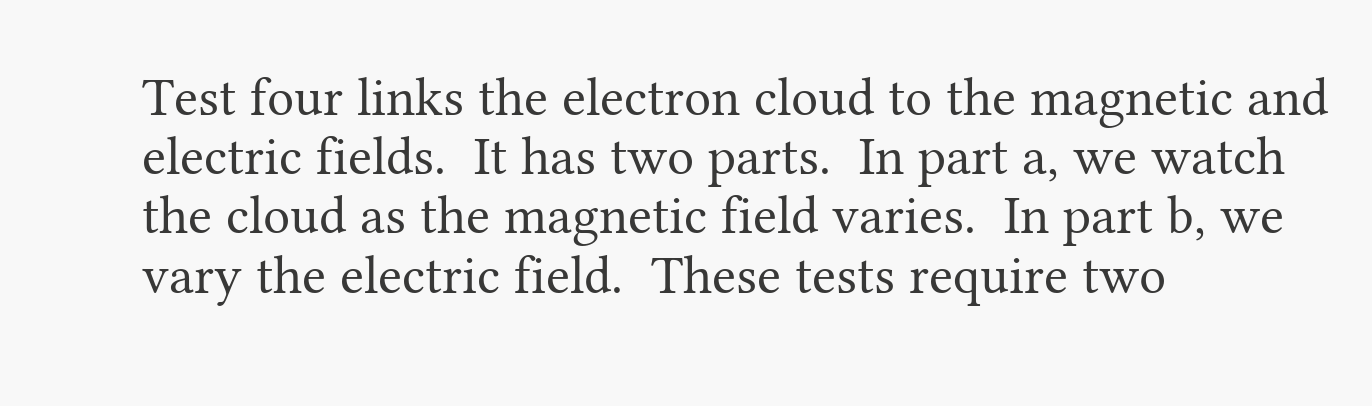Test four links the electron cloud to the magnetic and electric fields.  It has two parts.  In part a, we watch the cloud as the magnetic field varies.  In part b, we vary the electric field.  These tests require two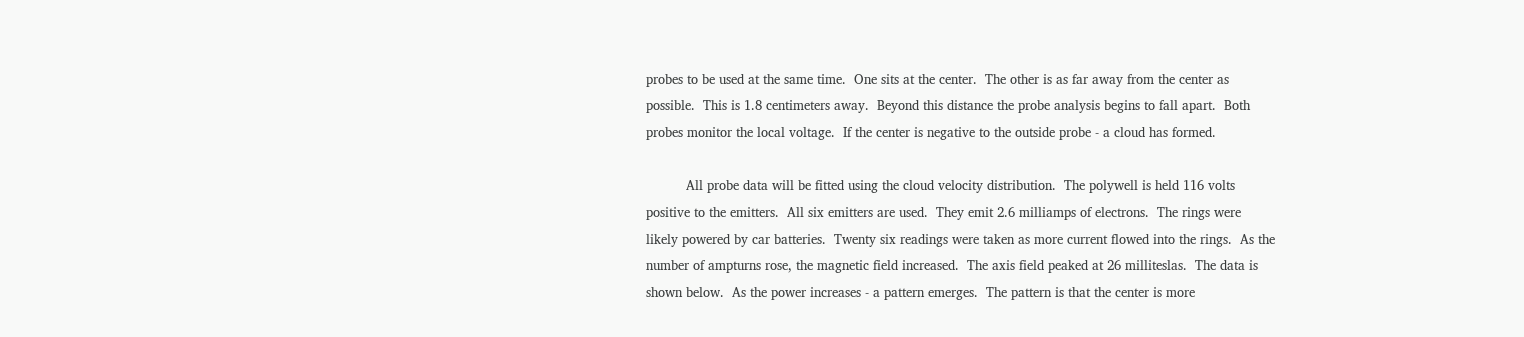probes to be used at the same time.  One sits at the center.  The other is as far away from the center as possible.  This is 1.8 centimeters away.  Beyond this distance the probe analysis begins to fall apart.  Both probes monitor the local voltage.  If the center is negative to the outside probe - a cloud has formed.

          All probe data will be fitted using the cloud velocity distribution.  The polywell is held 116 volts positive to the emitters.  All six emitters are used.  They emit 2.6 milliamps of electrons.  The rings were likely powered by car batteries.  Twenty six readings were taken as more current flowed into the rings.  As the number of ampturns rose, the magnetic field increased.  The axis field peaked at 26 milliteslas.  The data is shown below.  As the power increases - a pattern emerges.  The pattern is that the center is more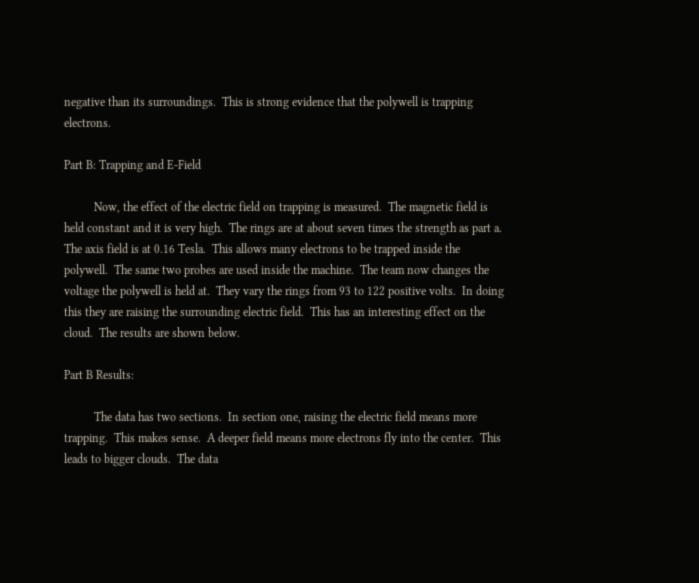negative than its surroundings.  This is strong evidence that the polywell is trapping electrons.

Part B: Trapping and E-Field

          Now, the effect of the electric field on trapping is measured.  The magnetic field is held constant and it is very high.  The rings are at about seven times the strength as part a.  The axis field is at 0.16 Tesla.  This allows many electrons to be trapped inside the polywell.  The same two probes are used inside the machine.  The team now changes the voltage the polywell is held at.  They vary the rings from 93 to 122 positive volts.  In doing this they are raising the surrounding electric field.  This has an interesting effect on the cloud.  The results are shown below.

Part B Results:

          The data has two sections.  In section one, raising the electric field means more trapping.  This makes sense.  A deeper field means more electrons fly into the center.  This leads to bigger clouds.  The data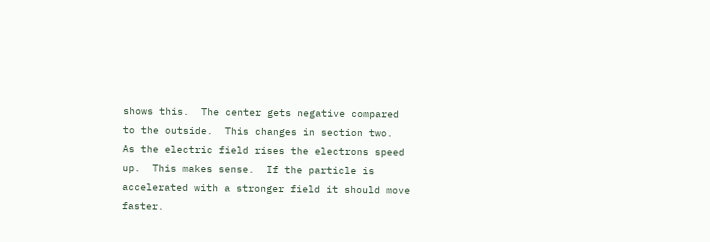shows this.  The center gets negative compared to the outside.  This changes in section two.  As the electric field rises the electrons speed up.  This makes sense.  If the particle is accelerated with a stronger field it should move faster.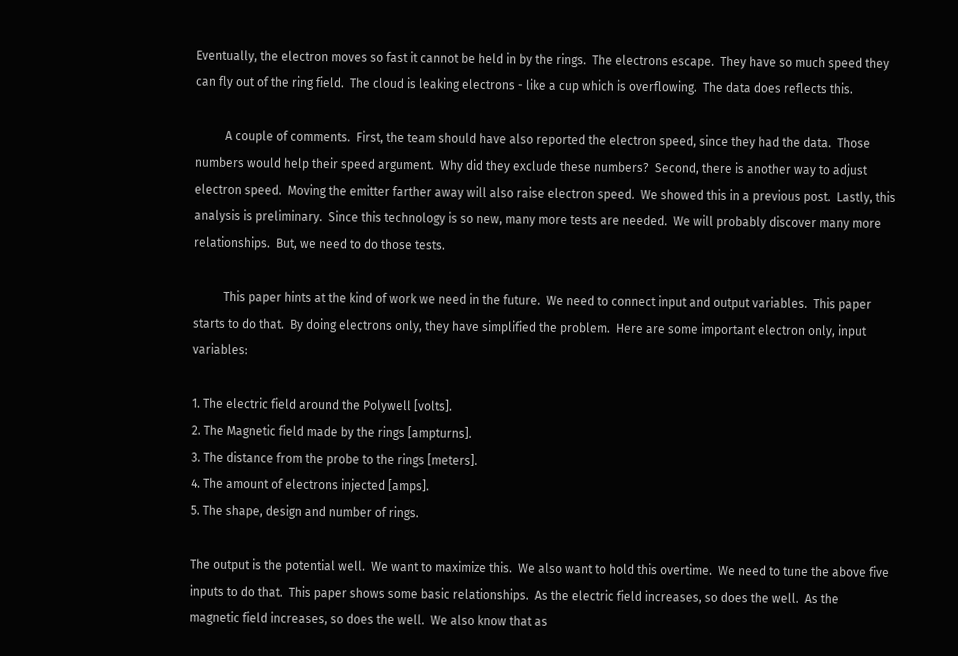Eventually, the electron moves so fast it cannot be held in by the rings.  The electrons escape.  They have so much speed they can fly out of the ring field.  The cloud is leaking electrons - like a cup which is overflowing.  The data does reflects this.

          A couple of comments.  First, the team should have also reported the electron speed, since they had the data.  Those numbers would help their speed argument.  Why did they exclude these numbers?  Second, there is another way to adjust electron speed.  Moving the emitter farther away will also raise electron speed.  We showed this in a previous post.  Lastly, this analysis is preliminary.  Since this technology is so new, many more tests are needed.  We will probably discover many more relationships.  But, we need to do those tests.

          This paper hints at the kind of work we need in the future.  We need to connect input and output variables.  This paper starts to do that.  By doing electrons only, they have simplified the problem.  Here are some important electron only, input variables:

1. The electric field around the Polywell [volts].
2. The Magnetic field made by the rings [ampturns].
3. The distance from the probe to the rings [meters].
4. The amount of electrons injected [amps].
5. The shape, design and number of rings.

The output is the potential well.  We want to maximize this.  We also want to hold this overtime.  We need to tune the above five inputs to do that.  This paper shows some basic relationships.  As the electric field increases, so does the well.  As the magnetic field increases, so does the well.  We also know that as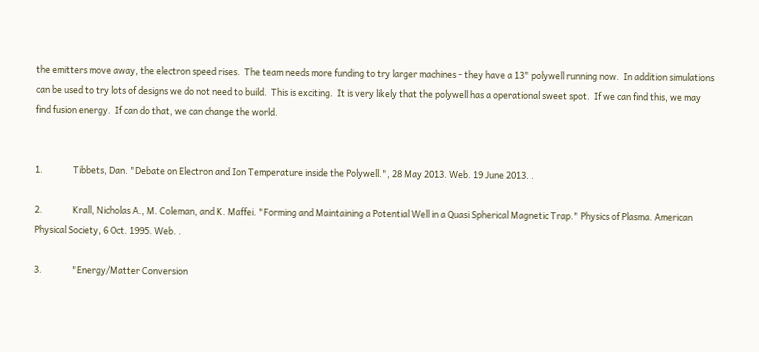the emitters move away, the electron speed rises.  The team needs more funding to try larger machines - they have a 13" polywell running now.  In addition simulations can be used to try lots of designs we do not need to build.  This is exciting.  It is very likely that the polywell has a operational sweet spot.  If we can find this, we may find fusion energy.  If can do that, we can change the world.


1.               Tibbets, Dan. "Debate on Electron and Ion Temperature inside the Polywell.", 28 May 2013. Web. 19 June 2013. .

2.               Krall, Nicholas A., M. Coleman, and K. Maffei. "Forming and Maintaining a Potential Well in a Quasi Spherical Magnetic Trap." Physics of Plasma. American Physical Society, 6 Oct. 1995. Web. .

3.               "Energy/Matter Conversion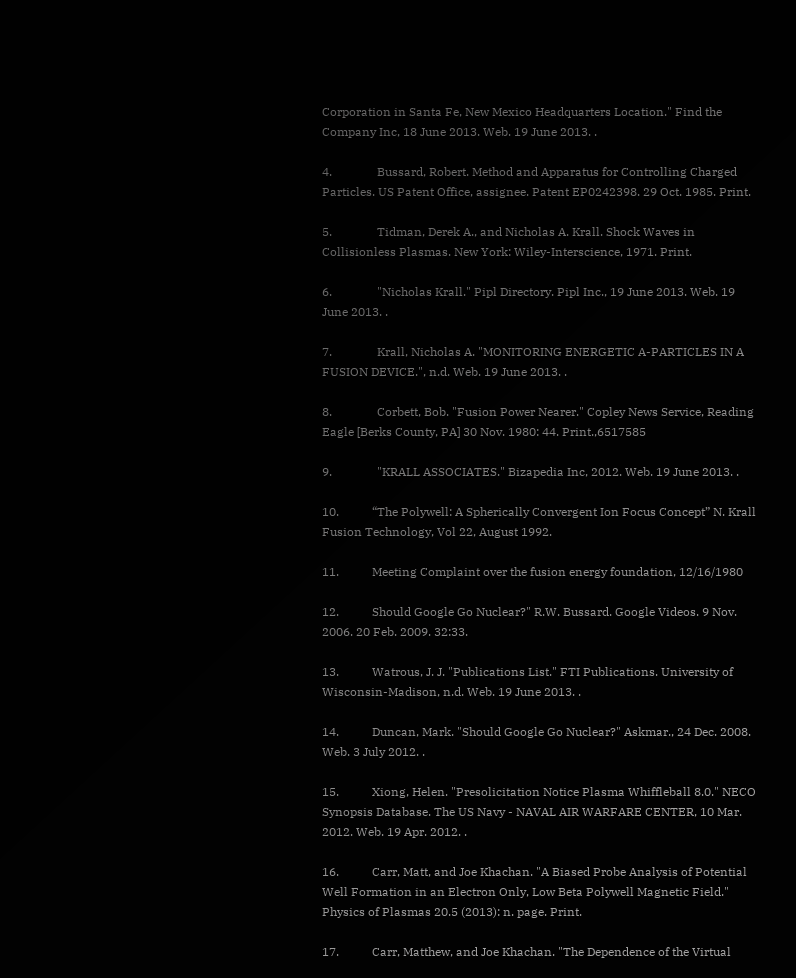Corporation in Santa Fe, New Mexico Headquarters Location." Find the Company Inc, 18 June 2013. Web. 19 June 2013. .

4.               Bussard, Robert. Method and Apparatus for Controlling Charged Particles. US Patent Office, assignee. Patent EP0242398. 29 Oct. 1985. Print.

5.               Tidman, Derek A., and Nicholas A. Krall. Shock Waves in Collisionless Plasmas. New York: Wiley-Interscience, 1971. Print.

6.               "Nicholas Krall." Pipl Directory. Pipl Inc., 19 June 2013. Web. 19 June 2013. .

7.               Krall, Nicholas A. "MONITORING ENERGETIC A-PARTICLES IN A FUSION DEVICE.", n.d. Web. 19 June 2013. .

8.               Corbett, Bob. "Fusion Power Nearer." Copley News Service, Reading Eagle [Berks County, PA] 30 Nov. 1980: 44. Print.,6517585

9.               "KRALL ASSOCIATES." Bizapedia Inc, 2012. Web. 19 June 2013. .

10.           “The Polywell: A Spherically Convergent Ion Focus Concept” N. Krall Fusion Technology, Vol 22, August 1992.

11.           Meeting Complaint over the fusion energy foundation, 12/16/1980

12.           Should Google Go Nuclear?" R.W. Bussard. Google Videos. 9 Nov. 2006. 20 Feb. 2009. 32:33.

13.           Watrous, J. J. "Publications List." FTI Publications. University of Wisconsin-Madison, n.d. Web. 19 June 2013. .

14.           Duncan, Mark. "Should Google Go Nuclear?" Askmar., 24 Dec. 2008. Web. 3 July 2012. .

15.           Xiong, Helen. "Presolicitation Notice Plasma Whiffleball 8.0." NECO Synopsis Database. The US Navy - NAVAL AIR WARFARE CENTER, 10 Mar. 2012. Web. 19 Apr. 2012. .

16.           Carr, Matt, and Joe Khachan. "A Biased Probe Analysis of Potential Well Formation in an Electron Only, Low Beta Polywell Magnetic Field." Physics of Plasmas 20.5 (2013): n. page. Print.

17.           Carr, Matthew, and Joe Khachan. "The Dependence of the Virtual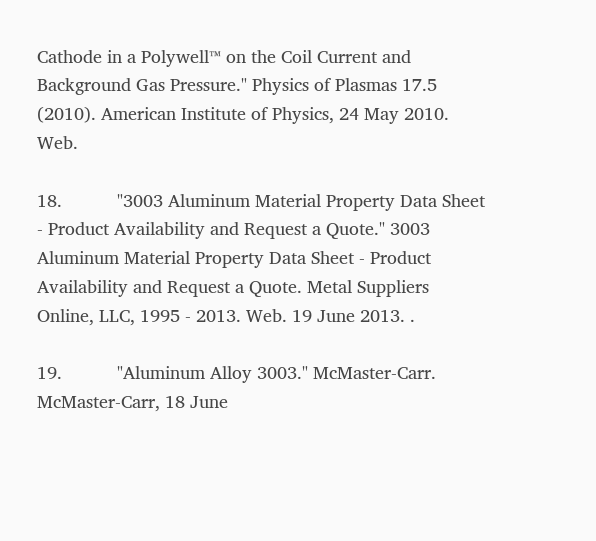Cathode in a Polywell™ on the Coil Current and Background Gas Pressure." Physics of Plasmas 17.5 (2010). American Institute of Physics, 24 May 2010. Web.

18.           "3003 Aluminum Material Property Data Sheet - Product Availability and Request a Quote." 3003 Aluminum Material Property Data Sheet - Product Availability and Request a Quote. Metal Suppliers Online, LLC, 1995 - 2013. Web. 19 June 2013. .

19.           "Aluminum Alloy 3003." McMaster-Carr. McMaster-Carr, 18 June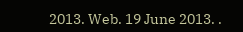2013. Web. 19 June 2013. .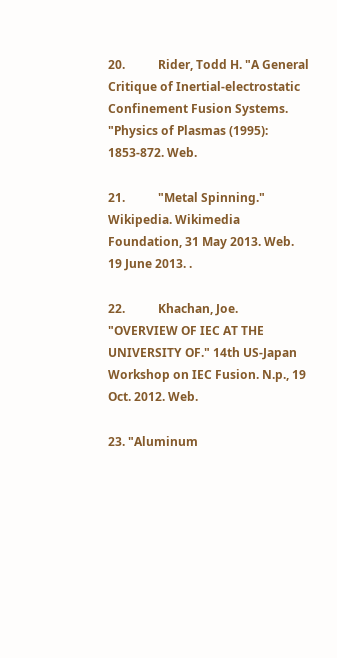20.           Rider, Todd H. "A General Critique of Inertial-electrostatic Confinement Fusion Systems.  "Physics of Plasmas (1995): 1853-872. Web.

21.           "Metal Spinning." Wikipedia. Wikimedia Foundation, 31 May 2013. Web. 19 June 2013. .

22.           Khachan, Joe. "OVERVIEW OF IEC AT THE UNIVERSITY OF." 14th US-Japan Workshop on IEC Fusion. N.p., 19 Oct. 2012. Web.

23. "Aluminum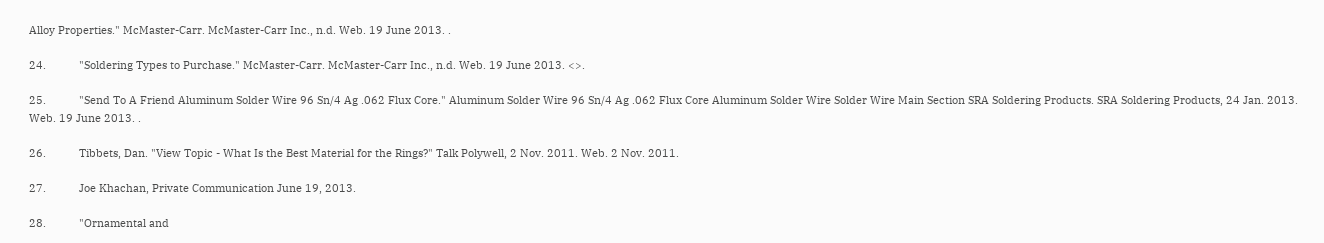Alloy Properties." McMaster-Carr. McMaster-Carr Inc., n.d. Web. 19 June 2013. .

24.           "Soldering Types to Purchase." McMaster-Carr. McMaster-Carr Inc., n.d. Web. 19 June 2013. <>.

25.           "Send To A Friend Aluminum Solder Wire 96 Sn/4 Ag .062 Flux Core." Aluminum Solder Wire 96 Sn/4 Ag .062 Flux Core Aluminum Solder Wire Solder Wire Main Section SRA Soldering Products. SRA Soldering Products, 24 Jan. 2013. Web. 19 June 2013. .

26.           Tibbets, Dan. "View Topic - What Is the Best Material for the Rings?" Talk Polywell, 2 Nov. 2011. Web. 2 Nov. 2011.

27.           Joe Khachan, Private Communication June 19, 2013.

28.           "Ornamental and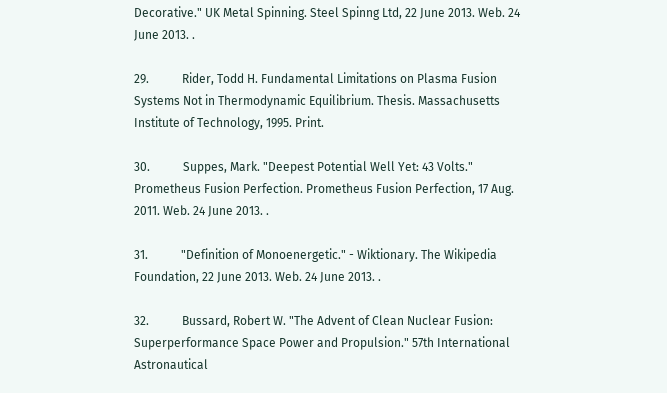Decorative." UK Metal Spinning. Steel Spinng Ltd, 22 June 2013. Web. 24 June 2013. .

29.           Rider, Todd H. Fundamental Limitations on Plasma Fusion Systems Not in Thermodynamic Equilibrium. Thesis. Massachusetts Institute of Technology, 1995. Print.

30.           Suppes, Mark. "Deepest Potential Well Yet: 43 Volts." Prometheus Fusion Perfection. Prometheus Fusion Perfection, 17 Aug. 2011. Web. 24 June 2013. .

31.           "Definition of Monoenergetic." - Wiktionary. The Wikipedia Foundation, 22 June 2013. Web. 24 June 2013. .

32.           Bussard, Robert W. "The Advent of Clean Nuclear Fusion: Superperformance Space Power and Propulsion." 57th International Astronautical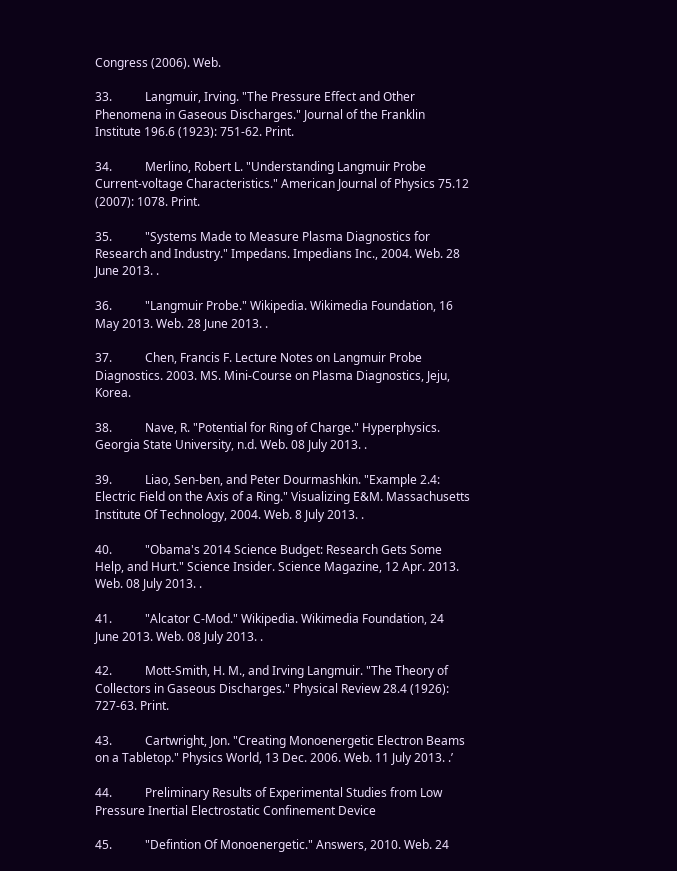Congress (2006). Web.

33.           Langmuir, Irving. "The Pressure Effect and Other Phenomena in Gaseous Discharges." Journal of the Franklin Institute 196.6 (1923): 751-62. Print.

34.           Merlino, Robert L. "Understanding Langmuir Probe Current-voltage Characteristics." American Journal of Physics 75.12 (2007): 1078. Print.

35.           "Systems Made to Measure Plasma Diagnostics for Research and Industry." Impedans. Impedians Inc., 2004. Web. 28 June 2013. .

36.           "Langmuir Probe." Wikipedia. Wikimedia Foundation, 16 May 2013. Web. 28 June 2013. .

37.           Chen, Francis F. Lecture Notes on Langmuir Probe Diagnostics. 2003. MS. Mini-Course on Plasma Diagnostics, Jeju, Korea.

38.           Nave, R. "Potential for Ring of Charge." Hyperphysics. Georgia State University, n.d. Web. 08 July 2013. .

39.           Liao, Sen-ben, and Peter Dourmashkin. "Example 2.4: Electric Field on the Axis of a Ring." Visualizing E&M. Massachusetts Institute Of Technology, 2004. Web. 8 July 2013. .

40.           "Obama's 2014 Science Budget: Research Gets Some Help, and Hurt." Science Insider. Science Magazine, 12 Apr. 2013. Web. 08 July 2013. .

41.           "Alcator C-Mod." Wikipedia. Wikimedia Foundation, 24 June 2013. Web. 08 July 2013. .

42.           Mott-Smith, H. M., and Irving Langmuir. "The Theory of Collectors in Gaseous Discharges." Physical Review 28.4 (1926): 727-63. Print.

43.           Cartwright, Jon. "Creating Monoenergetic Electron Beams on a Tabletop." Physics World, 13 Dec. 2006. Web. 11 July 2013. .’

44.           Preliminary Results of Experimental Studies from Low Pressure Inertial Electrostatic Confinement Device

45.           "Defintion Of Monoenergetic." Answers, 2010. Web. 24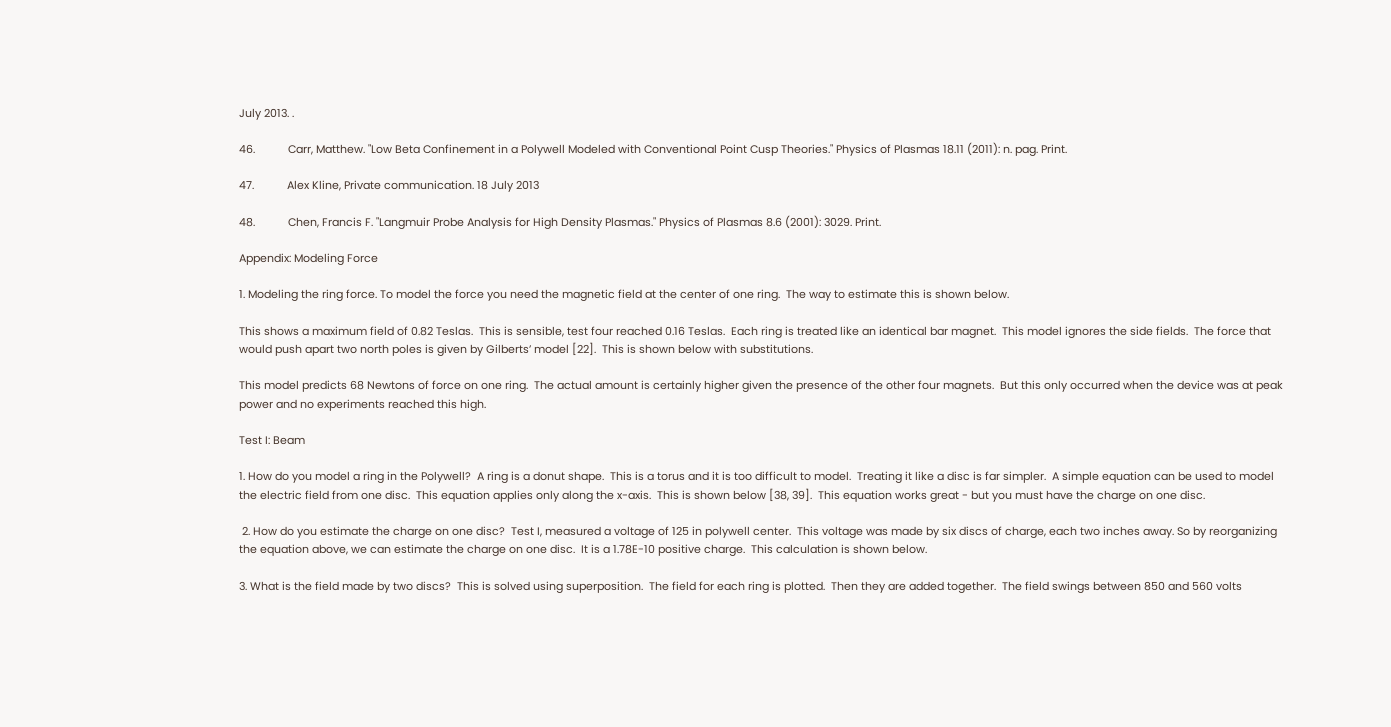July 2013. .

46.           Carr, Matthew. "Low Beta Confinement in a Polywell Modeled with Conventional Point Cusp Theories." Physics of Plasmas 18.11 (2011): n. pag. Print.

47.           Alex Kline, Private communication. 18 July 2013

48.           Chen, Francis F. "Langmuir Probe Analysis for High Density Plasmas." Physics of Plasmas 8.6 (2001): 3029. Print.

Appendix: Modeling Force

1. Modeling the ring force. To model the force you need the magnetic field at the center of one ring.  The way to estimate this is shown below.

This shows a maximum field of 0.82 Teslas.  This is sensible, test four reached 0.16 Teslas.  Each ring is treated like an identical bar magnet.  This model ignores the side fields.  The force that would push apart two north poles is given by Gilberts’ model [22].  This is shown below with substitutions.

This model predicts 68 Newtons of force on one ring.  The actual amount is certainly higher given the presence of the other four magnets.  But this only occurred when the device was at peak power and no experiments reached this high.

Test I: Beam

1. How do you model a ring in the Polywell?  A ring is a donut shape.  This is a torus and it is too difficult to model.  Treating it like a disc is far simpler.  A simple equation can be used to model the electric field from one disc.  This equation applies only along the x-axis.  This is shown below [38, 39].  This equation works great - but you must have the charge on one disc.

 2. How do you estimate the charge on one disc?  Test I, measured a voltage of 125 in polywell center.  This voltage was made by six discs of charge, each two inches away. So by reorganizing the equation above, we can estimate the charge on one disc.  It is a 1.78E-10 positive charge.  This calculation is shown below.

3. What is the field made by two discs?  This is solved using superposition.  The field for each ring is plotted.  Then they are added together.  The field swings between 850 and 560 volts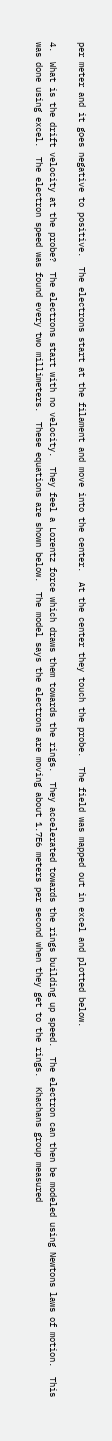per meter and it goes negative to positive.  The electrons start at the filament and move into the center.  At the center they touch the probe.  The field was mapped out in excel and plotted below.

4.  What is the drift velocity at the probe?  The electrons start with no velocity.  They feel a Lorentz force which draws them towards the rings.  They accelerated towards the rings building up speed.  The electron can then be modeled using Newtons laws of motion.  This was done using excel.  The electron speed was found every two millimeters.  These equations are shown below.  The model says the electrons are moving about 1.7E6 meters per second when they get to the rings.  Khachans group measured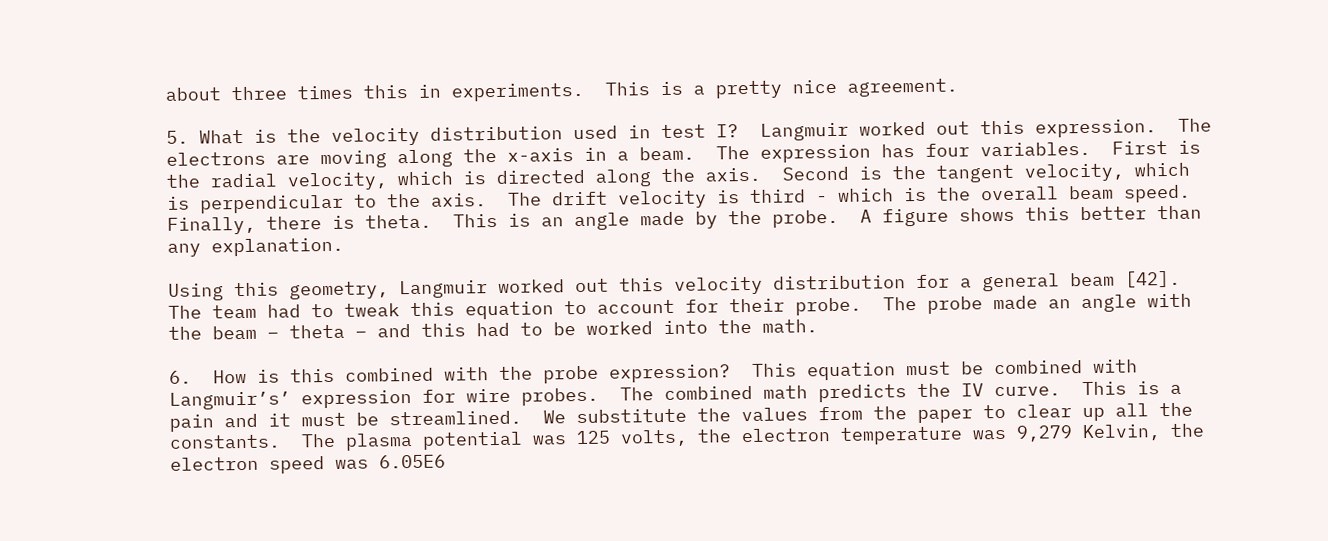about three times this in experiments.  This is a pretty nice agreement.

5. What is the velocity distribution used in test I?  Langmuir worked out this expression.  The electrons are moving along the x-axis in a beam.  The expression has four variables.  First is the radial velocity, which is directed along the axis.  Second is the tangent velocity, which is perpendicular to the axis.  The drift velocity is third - which is the overall beam speed.  Finally, there is theta.  This is an angle made by the probe.  A figure shows this better than any explanation.

Using this geometry, Langmuir worked out this velocity distribution for a general beam [42].  The team had to tweak this equation to account for their probe.  The probe made an angle with the beam – theta – and this had to be worked into the math.

6.  How is this combined with the probe expression?  This equation must be combined with Langmuir’s’ expression for wire probes.  The combined math predicts the IV curve.  This is a pain and it must be streamlined.  We substitute the values from the paper to clear up all the constants.  The plasma potential was 125 volts, the electron temperature was 9,279 Kelvin, the electron speed was 6.05E6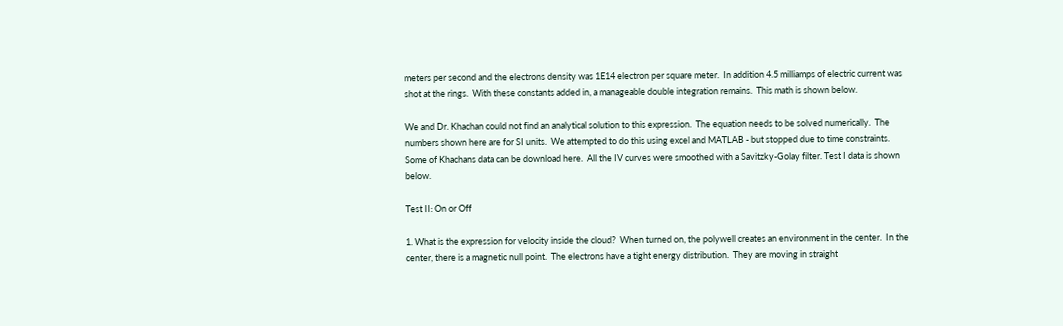meters per second and the electrons density was 1E14 electron per square meter.  In addition 4.5 milliamps of electric current was shot at the rings.  With these constants added in, a manageable double integration remains.  This math is shown below.

We and Dr. Khachan could not find an analytical solution to this expression.  The equation needs to be solved numerically.  The numbers shown here are for SI units.  We attempted to do this using excel and MATLAB - but stopped due to time constraints.  Some of Khachans data can be download here.  All the IV curves were smoothed with a Savitzky-Golay filter. Test I data is shown below.

Test II: On or Off

1. What is the expression for velocity inside the cloud?  When turned on, the polywell creates an environment in the center.  In the center, there is a magnetic null point.  The electrons have a tight energy distribution.  They are moving in straight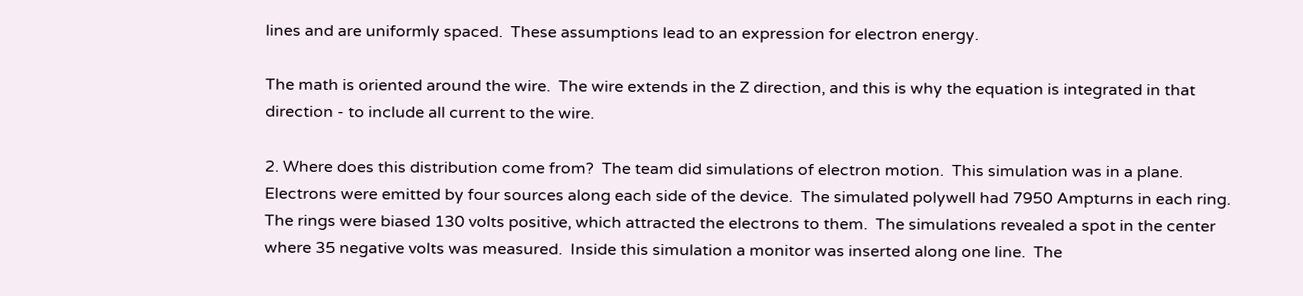lines and are uniformly spaced.  These assumptions lead to an expression for electron energy.

The math is oriented around the wire.  The wire extends in the Z direction, and this is why the equation is integrated in that direction - to include all current to the wire.

2. Where does this distribution come from?  The team did simulations of electron motion.  This simulation was in a plane.  Electrons were emitted by four sources along each side of the device.  The simulated polywell had 7950 Ampturns in each ring.  The rings were biased 130 volts positive, which attracted the electrons to them.  The simulations revealed a spot in the center where 35 negative volts was measured.  Inside this simulation a monitor was inserted along one line.  The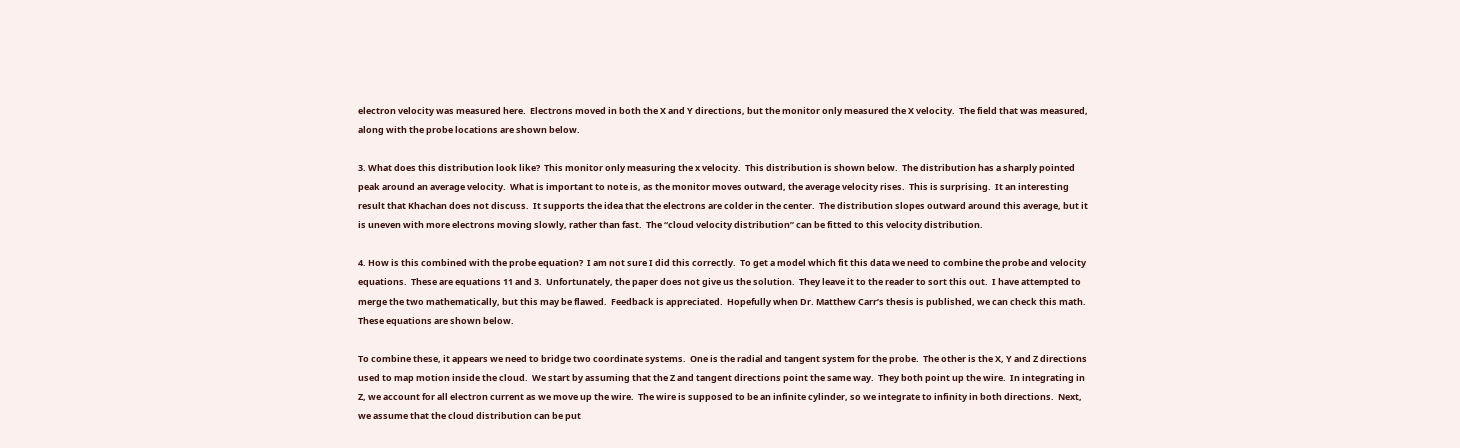electron velocity was measured here.  Electrons moved in both the X and Y directions, but the monitor only measured the X velocity.  The field that was measured, along with the probe locations are shown below.

3. What does this distribution look like?  This monitor only measuring the x velocity.  This distribution is shown below.  The distribution has a sharply pointed peak around an average velocity.  What is important to note is, as the monitor moves outward, the average velocity rises.  This is surprising.  It an interesting result that Khachan does not discuss.  It supports the idea that the electrons are colder in the center.  The distribution slopes outward around this average, but it is uneven with more electrons moving slowly, rather than fast.  The “cloud velocity distribution” can be fitted to this velocity distribution.

4. How is this combined with the probe equation?  I am not sure I did this correctly.  To get a model which fit this data we need to combine the probe and velocity equations.  These are equations 11 and 3.  Unfortunately, the paper does not give us the solution.  They leave it to the reader to sort this out.  I have attempted to merge the two mathematically, but this may be flawed.  Feedback is appreciated.  Hopefully when Dr. Matthew Carr’s thesis is published, we can check this math.  These equations are shown below.

To combine these, it appears we need to bridge two coordinate systems.  One is the radial and tangent system for the probe.  The other is the X, Y and Z directions used to map motion inside the cloud.  We start by assuming that the Z and tangent directions point the same way.  They both point up the wire.  In integrating in Z, we account for all electron current as we move up the wire.  The wire is supposed to be an infinite cylinder, so we integrate to infinity in both directions.  Next, we assume that the cloud distribution can be put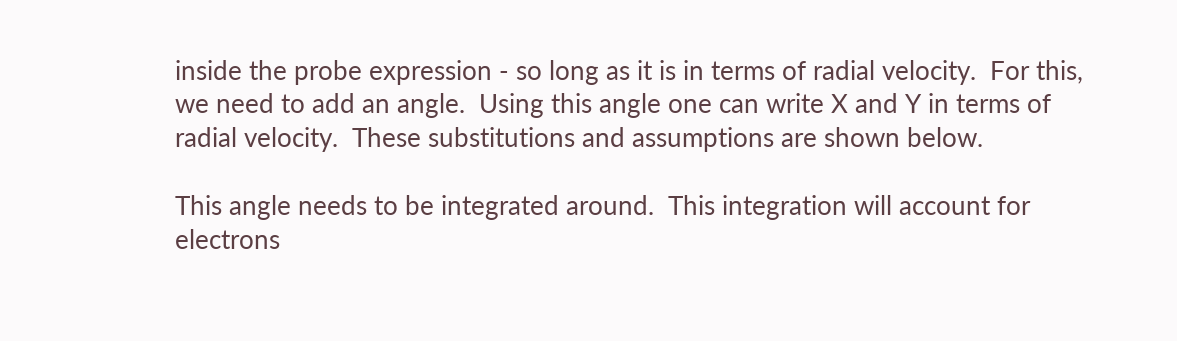inside the probe expression - so long as it is in terms of radial velocity.  For this, we need to add an angle.  Using this angle one can write X and Y in terms of radial velocity.  These substitutions and assumptions are shown below.

This angle needs to be integrated around.  This integration will account for electrons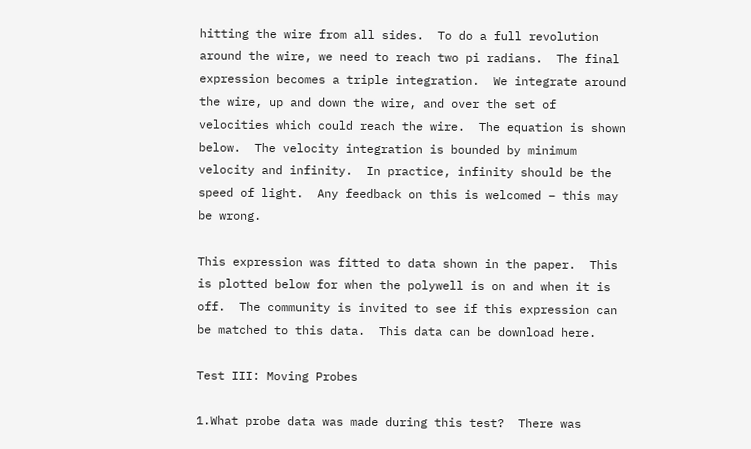hitting the wire from all sides.  To do a full revolution around the wire, we need to reach two pi radians.  The final expression becomes a triple integration.  We integrate around the wire, up and down the wire, and over the set of velocities which could reach the wire.  The equation is shown below.  The velocity integration is bounded by minimum velocity and infinity.  In practice, infinity should be the speed of light.  Any feedback on this is welcomed – this may be wrong.

This expression was fitted to data shown in the paper.  This is plotted below for when the polywell is on and when it is off.  The community is invited to see if this expression can be matched to this data.  This data can be download here.

Test III: Moving Probes

1.What probe data was made during this test?  There was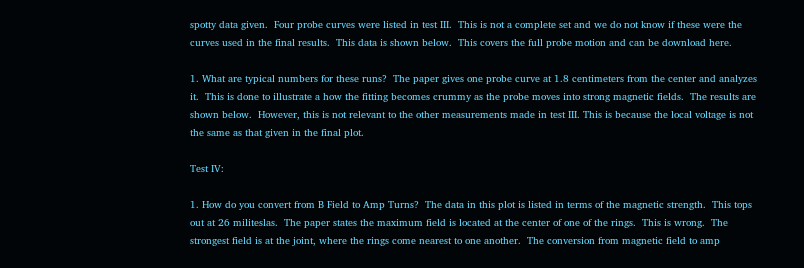spotty data given.  Four probe curves were listed in test III.  This is not a complete set and we do not know if these were the curves used in the final results.  This data is shown below.  This covers the full probe motion and can be download here.

1. What are typical numbers for these runs?  The paper gives one probe curve at 1.8 centimeters from the center and analyzes it.  This is done to illustrate a how the fitting becomes crummy as the probe moves into strong magnetic fields.  The results are shown below.  However, this is not relevant to the other measurements made in test III. This is because the local voltage is not the same as that given in the final plot.

Test IV:

1. How do you convert from B Field to Amp Turns?  The data in this plot is listed in terms of the magnetic strength.  This tops out at 26 militeslas.  The paper states the maximum field is located at the center of one of the rings.  This is wrong.  The strongest field is at the joint, where the rings come nearest to one another.  The conversion from magnetic field to amp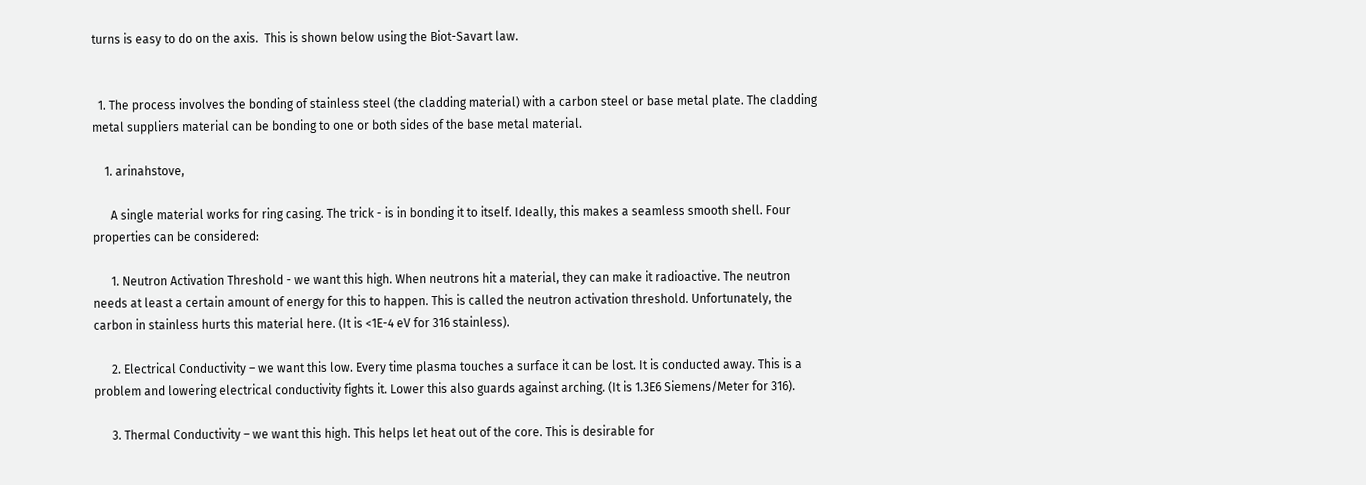turns is easy to do on the axis.  This is shown below using the Biot-Savart law.


  1. The process involves the bonding of stainless steel (the cladding material) with a carbon steel or base metal plate. The cladding metal suppliers material can be bonding to one or both sides of the base metal material.

    1. arinahstove,

      A single material works for ring casing. The trick - is in bonding it to itself. Ideally, this makes a seamless smooth shell. Four properties can be considered:

      1. Neutron Activation Threshold - we want this high. When neutrons hit a material, they can make it radioactive. The neutron needs at least a certain amount of energy for this to happen. This is called the neutron activation threshold. Unfortunately, the carbon in stainless hurts this material here. (It is <1E-4 eV for 316 stainless).

      2. Electrical Conductivity – we want this low. Every time plasma touches a surface it can be lost. It is conducted away. This is a problem and lowering electrical conductivity fights it. Lower this also guards against arching. (It is 1.3E6 Siemens/Meter for 316).

      3. Thermal Conductivity – we want this high. This helps let heat out of the core. This is desirable for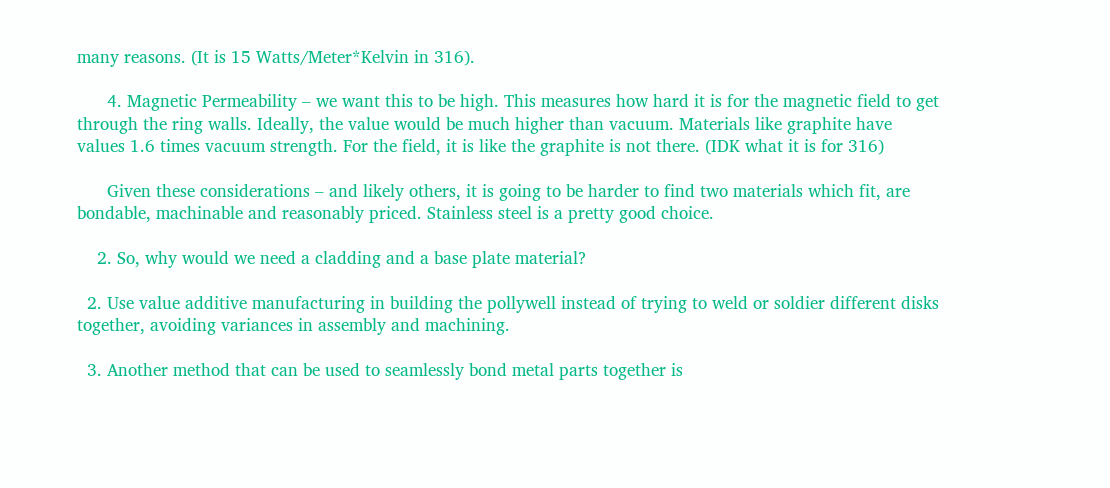many reasons. (It is 15 Watts/Meter*Kelvin in 316).

      4. Magnetic Permeability – we want this to be high. This measures how hard it is for the magnetic field to get through the ring walls. Ideally, the value would be much higher than vacuum. Materials like graphite have values 1.6 times vacuum strength. For the field, it is like the graphite is not there. (IDK what it is for 316)

      Given these considerations – and likely others, it is going to be harder to find two materials which fit, are bondable, machinable and reasonably priced. Stainless steel is a pretty good choice.

    2. So, why would we need a cladding and a base plate material?

  2. Use value additive manufacturing in building the pollywell instead of trying to weld or soldier different disks together, avoiding variances in assembly and machining.

  3. Another method that can be used to seamlessly bond metal parts together is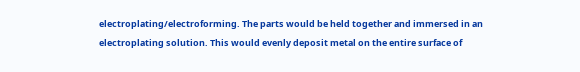electroplating/electroforming. The parts would be held together and immersed in an electroplating solution. This would evenly deposit metal on the entire surface of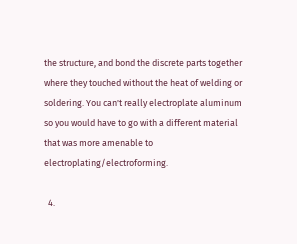the structure, and bond the discrete parts together where they touched without the heat of welding or soldering. You can't really electroplate aluminum so you would have to go with a different material that was more amenable to electroplating/electroforming.

  4.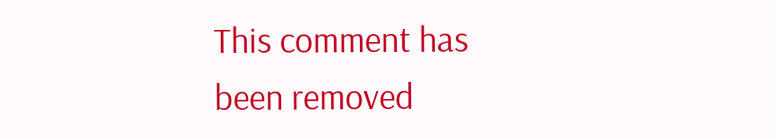This comment has been removed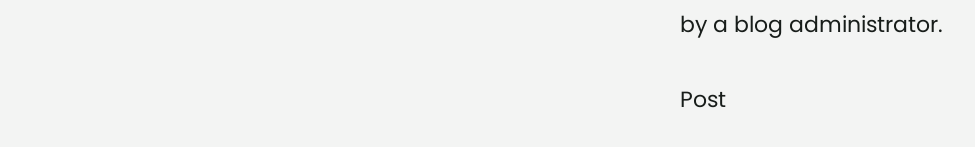by a blog administrator.


Post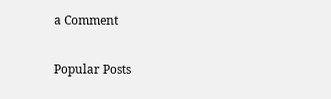a Comment

Popular Posts